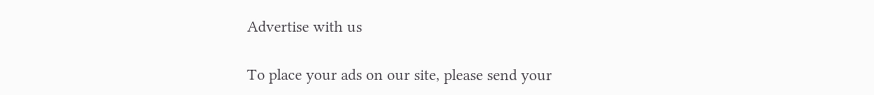Advertise with us

To place your ads on our site, please send your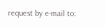request by e-mail to: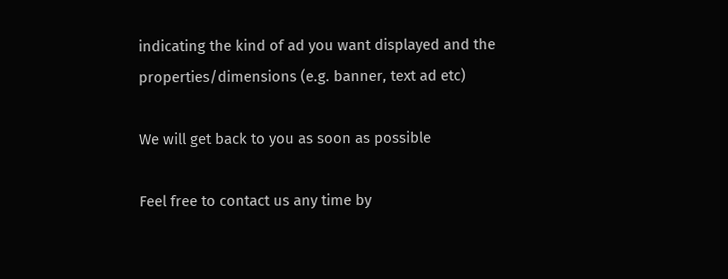indicating the kind of ad you want displayed and the properties/dimensions (e.g. banner, text ad etc)

We will get back to you as soon as possible

Feel free to contact us any time by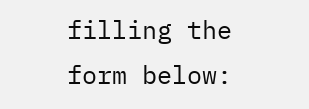filling the form below: